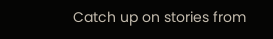Catch up on stories from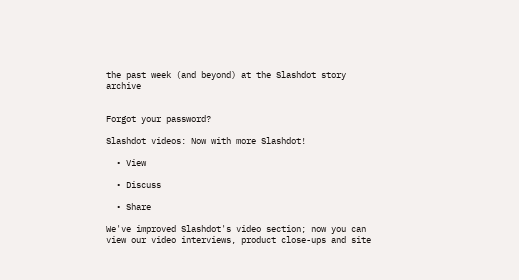the past week (and beyond) at the Slashdot story archive


Forgot your password?

Slashdot videos: Now with more Slashdot!

  • View

  • Discuss

  • Share

We've improved Slashdot's video section; now you can view our video interviews, product close-ups and site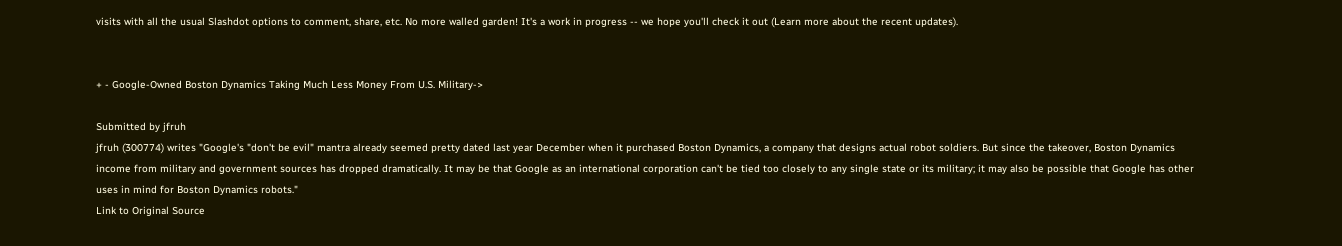visits with all the usual Slashdot options to comment, share, etc. No more walled garden! It's a work in progress -- we hope you'll check it out (Learn more about the recent updates).


+ - Google-Owned Boston Dynamics Taking Much Less Money From U.S. Military->

Submitted by jfruh
jfruh (300774) writes "Google's "don't be evil" mantra already seemed pretty dated last year December when it purchased Boston Dynamics, a company that designs actual robot soldiers. But since the takeover, Boston Dynamics income from military and government sources has dropped dramatically. It may be that Google as an international corporation can't be tied too closely to any single state or its military; it may also be possible that Google has other uses in mind for Boston Dynamics robots."
Link to Original Source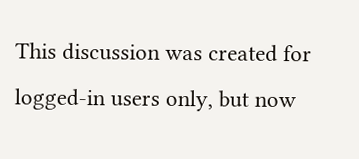This discussion was created for logged-in users only, but now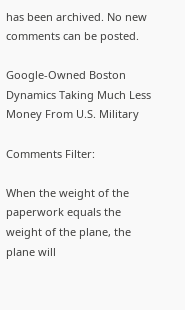has been archived. No new comments can be posted.

Google-Owned Boston Dynamics Taking Much Less Money From U.S. Military

Comments Filter:

When the weight of the paperwork equals the weight of the plane, the plane will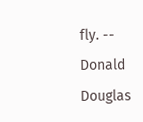fly. -- Donald Douglas